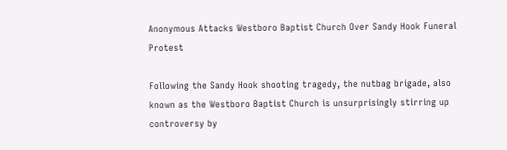Anonymous Attacks Westboro Baptist Church Over Sandy Hook Funeral Protest

Following the Sandy Hook shooting tragedy, the nutbag brigade, also known as the Westboro Baptist Church is unsurprisingly stirring up controversy by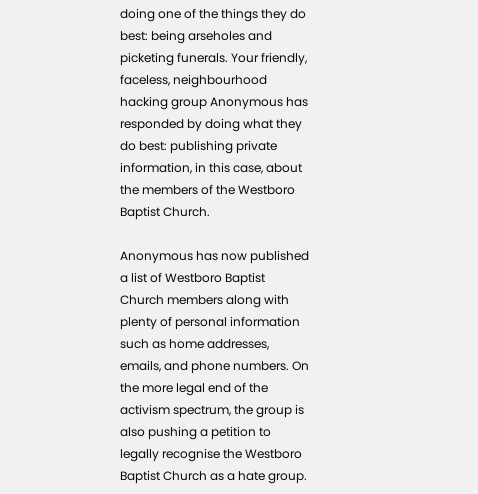doing one of the things they do best: being arseholes and picketing funerals. Your friendly, faceless, neighbourhood hacking group Anonymous has responded by doing what they do best: publishing private information, in this case, about the members of the Westboro Baptist Church.

Anonymous has now published a list of Westboro Baptist Church members along with plenty of personal information such as home addresses, emails, and phone numbers. On the more legal end of the activism spectrum, the group is also pushing a petition to legally recognise the Westboro Baptist Church as a hate group.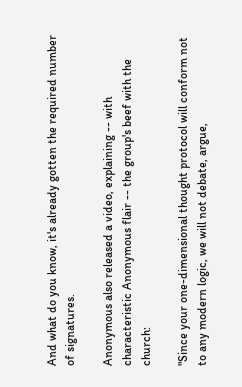And what do you know, it's already gotten the required number of signatures.

Anonymous also released a video, explaining -- with characteristic Anonymous flair -- the group's beef with the church:

"Since your one-dimensional thought protocol will conform not to any modern logic, we will not debate, argue,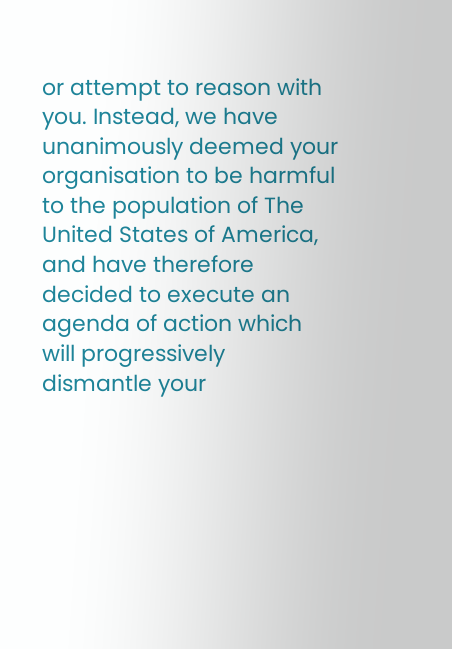or attempt to reason with you. Instead, we have unanimously deemed your organisation to be harmful to the population of The United States of America, and have therefore decided to execute an agenda of action which will progressively dismantle your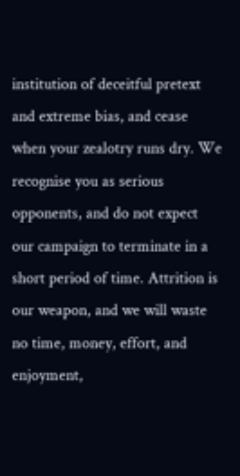institution of deceitful pretext and extreme bias, and cease when your zealotry runs dry. We recognise you as serious opponents, and do not expect our campaign to terminate in a short period of time. Attrition is our weapon, and we will waste no time, money, effort, and enjoyment,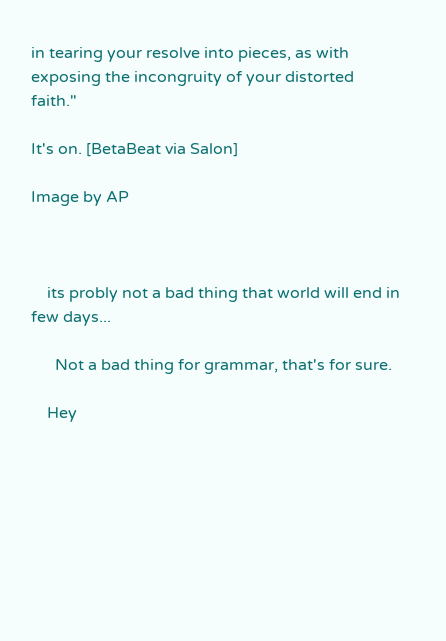in tearing your resolve into pieces, as with exposing the incongruity of your distorted faith."

It's on. [BetaBeat via Salon]

Image by AP



    its probly not a bad thing that world will end in few days...

      Not a bad thing for grammar, that's for sure.

    Hey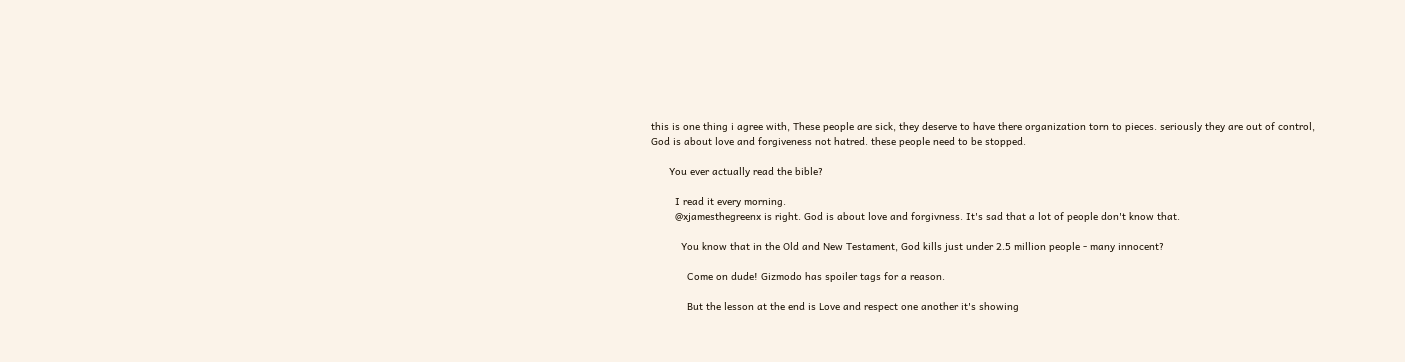this is one thing i agree with, These people are sick, they deserve to have there organization torn to pieces. seriously they are out of control, God is about love and forgiveness not hatred. these people need to be stopped.

      You ever actually read the bible?

        I read it every morning.
        @xjamesthegreenx is right. God is about love and forgivness. It's sad that a lot of people don't know that.

          You know that in the Old and New Testament, God kills just under 2.5 million people - many innocent?

            Come on dude! Gizmodo has spoiler tags for a reason.

            But the lesson at the end is Love and respect one another it's showing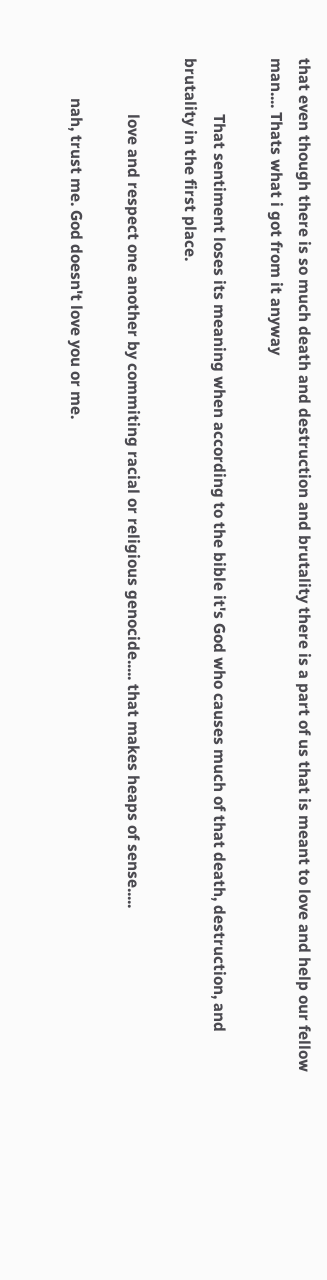that even though there is so much death and destruction and brutality there is a part of us that is meant to love and help our fellow man.... Thats what i got from it anyway

              That sentiment loses its meaning when according to the bible it's God who causes much of that death, destruction, and brutality in the first place.

              love and respect one another by commiting racial or religious genocide..... that makes heaps of sense.....

          nah, trust me. God doesn't love you or me.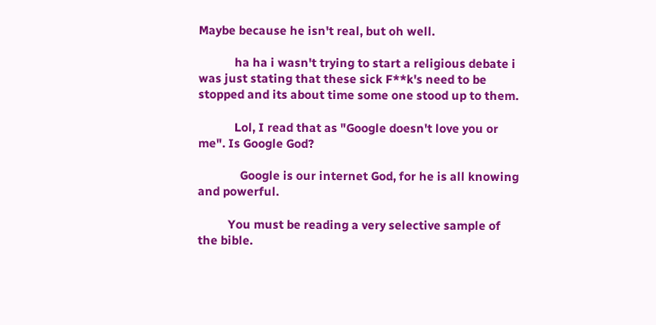Maybe because he isn't real, but oh well.

            ha ha i wasn't trying to start a religious debate i was just stating that these sick F**k's need to be stopped and its about time some one stood up to them.

            Lol, I read that as "Google doesn't love you or me". Is Google God?

              Google is our internet God, for he is all knowing and powerful.

          You must be reading a very selective sample of the bible.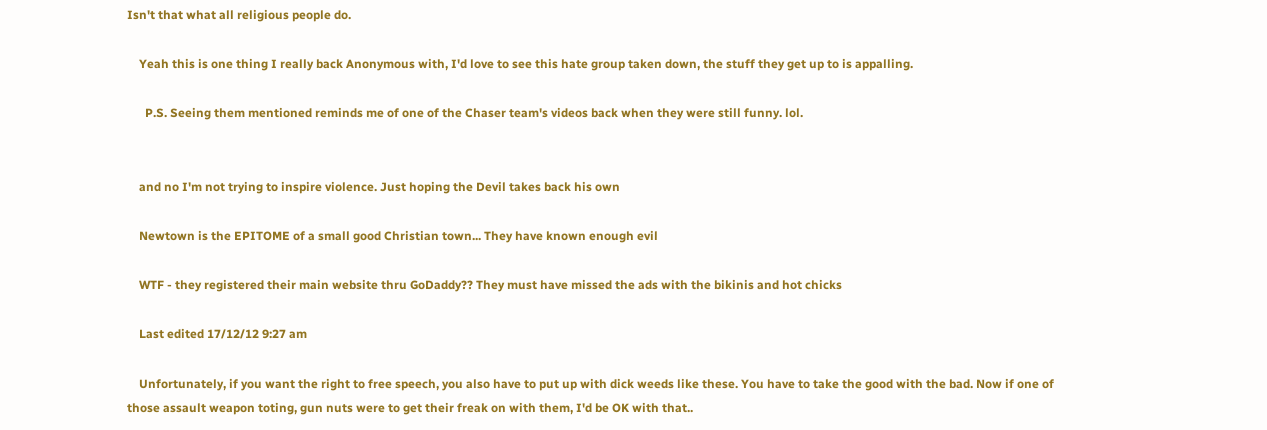Isn't that what all religious people do.

    Yeah this is one thing I really back Anonymous with, I'd love to see this hate group taken down, the stuff they get up to is appalling.

      P.S. Seeing them mentioned reminds me of one of the Chaser team's videos back when they were still funny. lol.


    and no I'm not trying to inspire violence. Just hoping the Devil takes back his own

    Newtown is the EPITOME of a small good Christian town... They have known enough evil

    WTF - they registered their main website thru GoDaddy?? They must have missed the ads with the bikinis and hot chicks

    Last edited 17/12/12 9:27 am

    Unfortunately, if you want the right to free speech, you also have to put up with dick weeds like these. You have to take the good with the bad. Now if one of those assault weapon toting, gun nuts were to get their freak on with them, I'd be OK with that..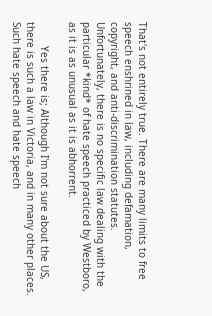That's not entirely true. There are many limits to free speech enshrined in law, including defamation, copyright, and anti-discrimination statutes. Unfortunately, there is no specific law dealing with the particular *kind* of hate speech practiced by Westboro, as it is as unusual as it is abhorrent.

        Yes there is; Although I'm not sure about the US, there is such a law in Victoria, and in many other places. Such hate speech and hate speech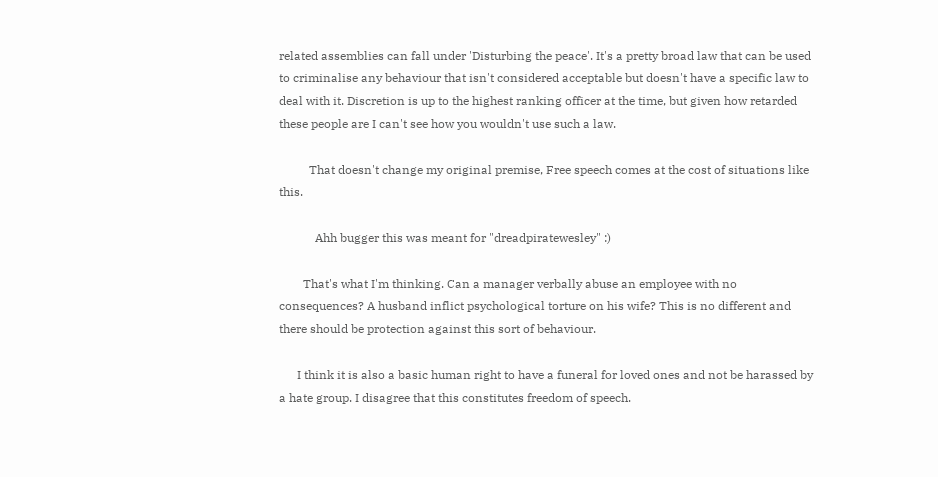related assemblies can fall under 'Disturbing the peace'. It's a pretty broad law that can be used to criminalise any behaviour that isn't considered acceptable but doesn't have a specific law to deal with it. Discretion is up to the highest ranking officer at the time, but given how retarded these people are I can't see how you wouldn't use such a law.

          That doesn't change my original premise, Free speech comes at the cost of situations like this.

            Ahh bugger this was meant for "dreadpiratewesley" :)

        That's what I'm thinking. Can a manager verbally abuse an employee with no consequences? A husband inflict psychological torture on his wife? This is no different and there should be protection against this sort of behaviour.

      I think it is also a basic human right to have a funeral for loved ones and not be harassed by a hate group. I disagree that this constitutes freedom of speech.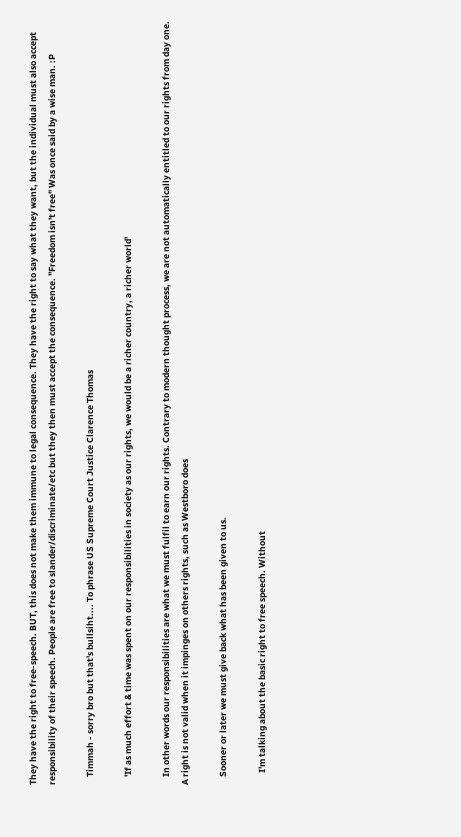They have the right to free-speech. BUT, this does not make them immune to legal consequence. They have the right to say what they want, but the individual must also accept responsibility of their speech. People are free to slander/discriminate/etc but they then must accept the consequence. "Freedom isn't free" Was once said by a wise man. :P

    Timmah - sorry bro but that's bullsiht.... To phrase US Supreme Court Justice Clarence Thomas

    'If as much effort & time was spent on our responsibilities in society as our rights, we would be a richer country, a richer world'

    In other words our responsibilities are what we must fulfil to earn our rights. Contrary to modern thought process, we are not automatically entitled to our rights from day one. A right is not valid when it impinges on others rights, such as Westboro does

    Sooner or later we must give back what has been given to us.

      I'm talking about the basic right to free speech. Without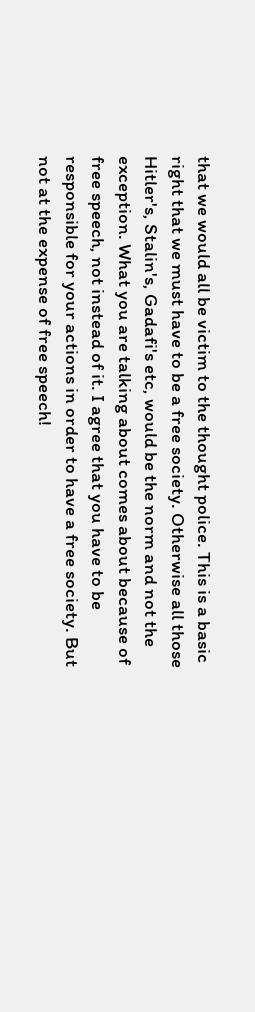that we would all be victim to the thought police. This is a basic right that we must have to be a free society. Otherwise all those Hitler's, Stalin's, Gadafi's etc, would be the norm and not the exception. What you are talking about comes about because of free speech, not instead of it. I agree that you have to be responsible for your actions in order to have a free society. But not at the expense of free speech!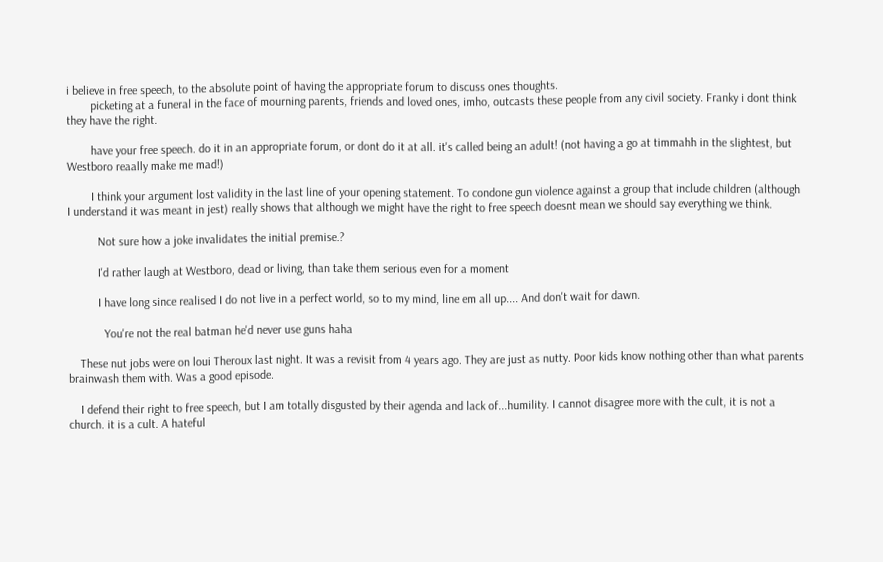i believe in free speech, to the absolute point of having the appropriate forum to discuss ones thoughts.
        picketing at a funeral in the face of mourning parents, friends and loved ones, imho, outcasts these people from any civil society. Franky i dont think they have the right.

        have your free speech. do it in an appropriate forum, or dont do it at all. it's called being an adult! (not having a go at timmahh in the slightest, but Westboro reaally make me mad!)

        I think your argument lost validity in the last line of your opening statement. To condone gun violence against a group that include children (although I understand it was meant in jest) really shows that although we might have the right to free speech doesnt mean we should say everything we think.

          Not sure how a joke invalidates the initial premise.?

          I'd rather laugh at Westboro, dead or living, than take them serious even for a moment

          I have long since realised I do not live in a perfect world, so to my mind, line em all up.... And don't wait for dawn.

            You're not the real batman he'd never use guns haha

    These nut jobs were on loui Theroux last night. It was a revisit from 4 years ago. They are just as nutty. Poor kids know nothing other than what parents brainwash them with. Was a good episode.

    I defend their right to free speech, but I am totally disgusted by their agenda and lack of...humility. I cannot disagree more with the cult, it is not a church. it is a cult. A hateful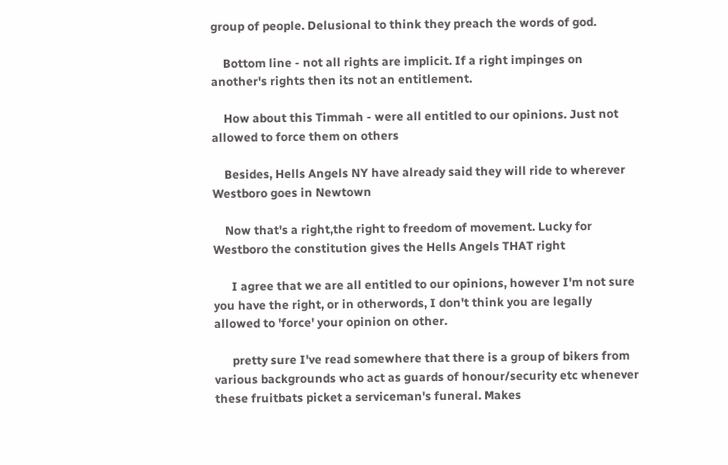group of people. Delusional to think they preach the words of god.

    Bottom line - not all rights are implicit. If a right impinges on another's rights then its not an entitlement.

    How about this Timmah - were all entitled to our opinions. Just not allowed to force them on others

    Besides, Hells Angels NY have already said they will ride to wherever Westboro goes in Newtown

    Now that's a right,the right to freedom of movement. Lucky for Westboro the constitution gives the Hells Angels THAT right

      I agree that we are all entitled to our opinions, however I'm not sure you have the right, or in otherwords, I don't think you are legally allowed to 'force' your opinion on other.

      pretty sure I've read somewhere that there is a group of bikers from various backgrounds who act as guards of honour/security etc whenever these fruitbats picket a serviceman's funeral. Makes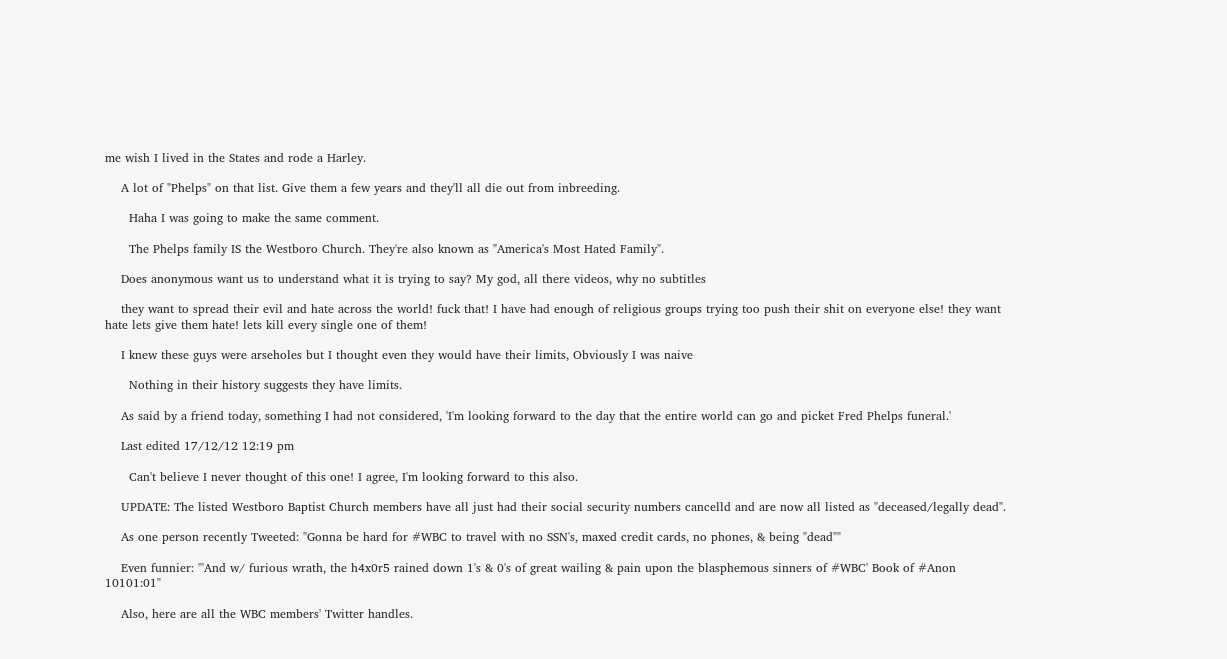me wish I lived in the States and rode a Harley.

    A lot of "Phelps" on that list. Give them a few years and they'll all die out from inbreeding.

      Haha I was going to make the same comment.

      The Phelps family IS the Westboro Church. They're also known as "America's Most Hated Family".

    Does anonymous want us to understand what it is trying to say? My god, all there videos, why no subtitles

    they want to spread their evil and hate across the world! fuck that! I have had enough of religious groups trying too push their shit on everyone else! they want hate lets give them hate! lets kill every single one of them!

    I knew these guys were arseholes but I thought even they would have their limits, Obviously I was naive

      Nothing in their history suggests they have limits.

    As said by a friend today, something I had not considered, 'I'm looking forward to the day that the entire world can go and picket Fred Phelps funeral.'

    Last edited 17/12/12 12:19 pm

      Can't believe I never thought of this one! I agree, I'm looking forward to this also.

    UPDATE: The listed Westboro Baptist Church members have all just had their social security numbers cancelld and are now all listed as "deceased/legally dead".

    As one person recently Tweeted: "Gonna be hard for #WBC to travel with no SSN's, maxed credit cards, no phones, & being "dead""

    Even funnier: "'And w/ furious wrath, the h4x0r5 rained down 1's & 0's of great wailing & pain upon the blasphemous sinners of #WBC' Book of #Anon 10101:01"

    Also, here are all the WBC members' Twitter handles.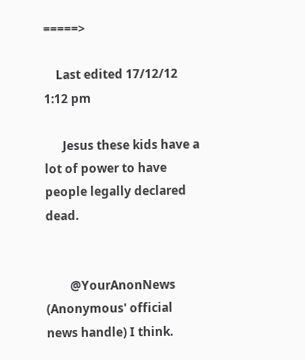=====>

    Last edited 17/12/12 1:12 pm

      Jesus these kids have a lot of power to have people legally declared dead.


        @YourAnonNews (Anonymous' official news handle) I think.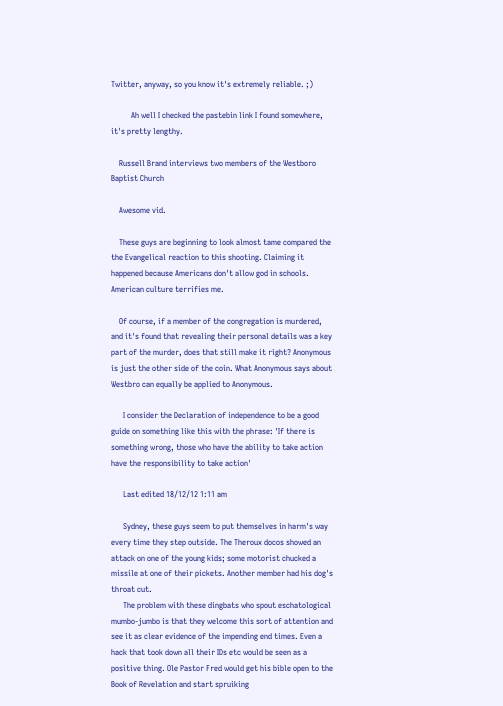Twitter, anyway, so you know it's extremely reliable. ;)

          Ah well I checked the pastebin link I found somewhere, it's pretty lengthy.

    Russell Brand interviews two members of the Westboro Baptist Church

    Awesome vid.

    These guys are beginning to look almost tame compared the the Evangelical reaction to this shooting. Claiming it happened because Americans don't allow god in schools. American culture terrifies me.

    Of course, if a member of the congregation is murdered, and it's found that revealing their personal details was a key part of the murder, does that still make it right? Anonymous is just the other side of the coin. What Anonymous says about Westbro can equally be applied to Anonymous.

      I consider the Declaration of independence to be a good guide on something like this with the phrase: 'If there is something wrong, those who have the ability to take action have the responsibility to take action'

      Last edited 18/12/12 1:11 am

      Sydney, these guys seem to put themselves in harm's way every time they step outside. The Theroux docos showed an attack on one of the young kids; some motorist chucked a missile at one of their pickets. Another member had his dog's throat cut.
      The problem with these dingbats who spout eschatological mumbo-jumbo is that they welcome this sort of attention and see it as clear evidence of the impending end times. Even a hack that took down all their IDs etc would be seen as a positive thing. Ole Pastor Fred would get his bible open to the Book of Revelation and start spruiking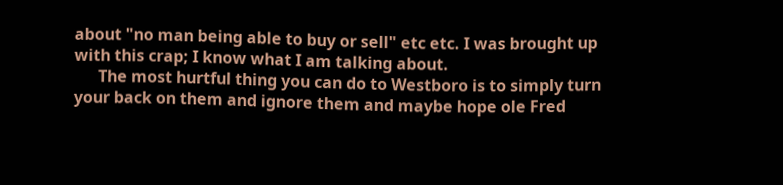about "no man being able to buy or sell" etc etc. I was brought up with this crap; I know what I am talking about.
      The most hurtful thing you can do to Westboro is to simply turn your back on them and ignore them and maybe hope ole Fred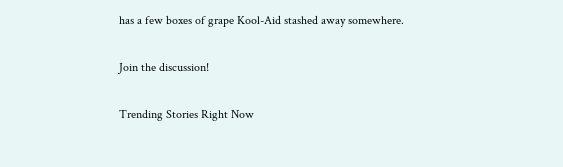has a few boxes of grape Kool-Aid stashed away somewhere.

Join the discussion!

Trending Stories Right Now